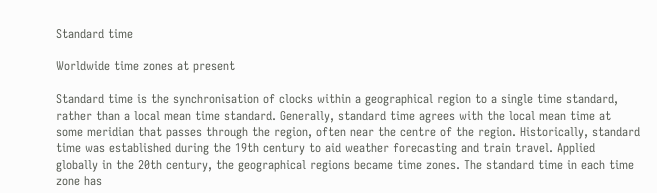Standard time

Worldwide time zones at present

Standard time is the synchronisation of clocks within a geographical region to a single time standard, rather than a local mean time standard. Generally, standard time agrees with the local mean time at some meridian that passes through the region, often near the centre of the region. Historically, standard time was established during the 19th century to aid weather forecasting and train travel. Applied globally in the 20th century, the geographical regions became time zones. The standard time in each time zone has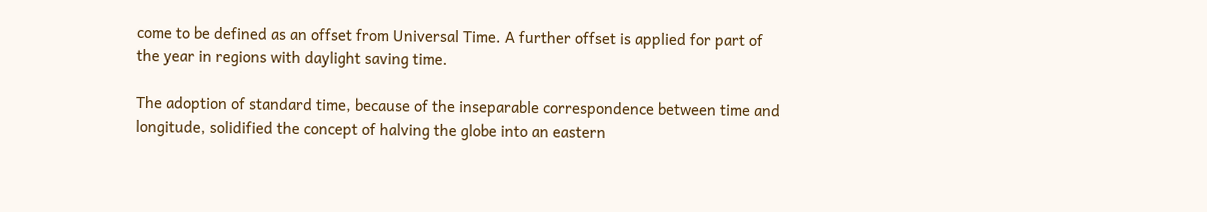come to be defined as an offset from Universal Time. A further offset is applied for part of the year in regions with daylight saving time.

The adoption of standard time, because of the inseparable correspondence between time and longitude, solidified the concept of halving the globe into an eastern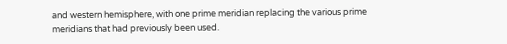and western hemisphere, with one prime meridian replacing the various prime meridians that had previously been used.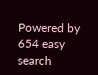Powered by 654 easy search